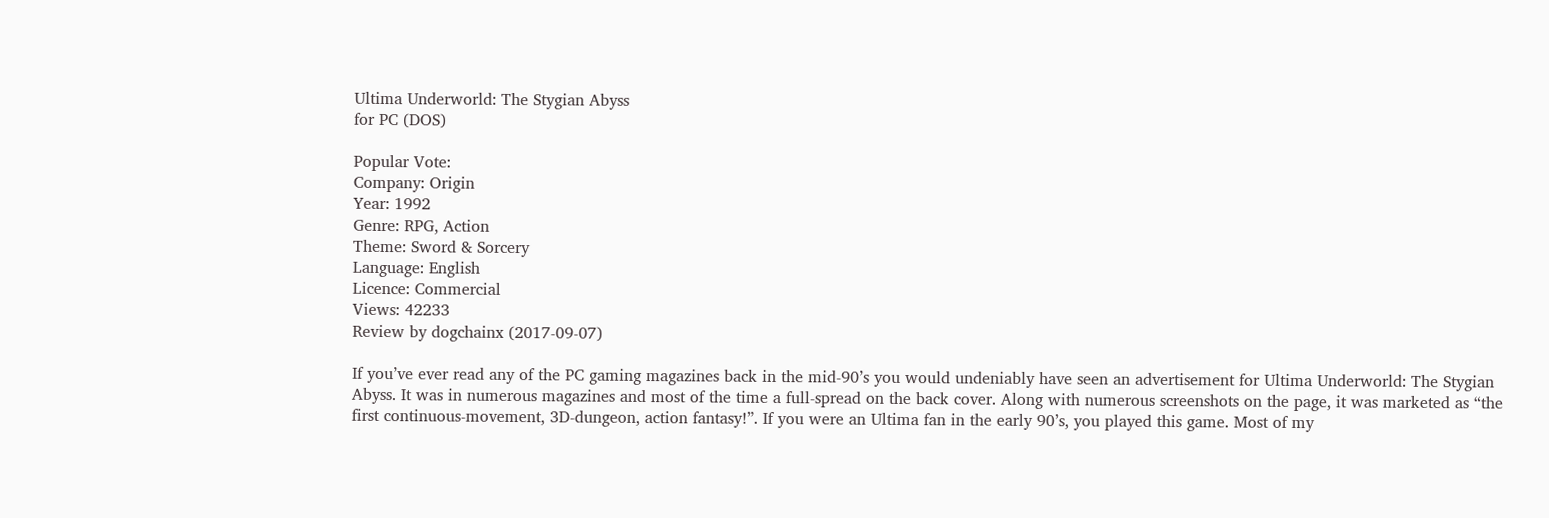Ultima Underworld: The Stygian Abyss
for PC (DOS)

Popular Vote:
Company: Origin
Year: 1992
Genre: RPG, Action
Theme: Sword & Sorcery
Language: English
Licence: Commercial
Views: 42233
Review by dogchainx (2017-09-07)

If you’ve ever read any of the PC gaming magazines back in the mid-90’s you would undeniably have seen an advertisement for Ultima Underworld: The Stygian Abyss. It was in numerous magazines and most of the time a full-spread on the back cover. Along with numerous screenshots on the page, it was marketed as “the first continuous-movement, 3D-dungeon, action fantasy!”. If you were an Ultima fan in the early 90’s, you played this game. Most of my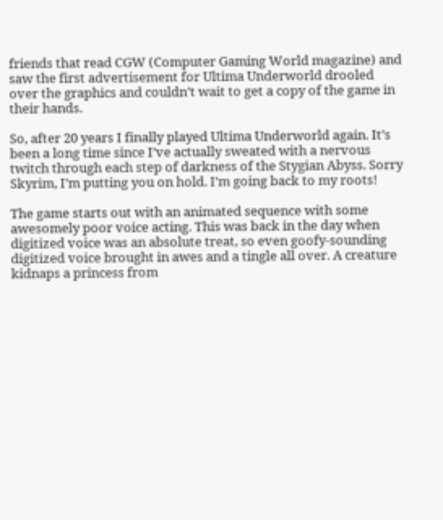friends that read CGW (Computer Gaming World magazine) and saw the first advertisement for Ultima Underworld drooled over the graphics and couldn’t wait to get a copy of the game in their hands.

So, after 20 years I finally played Ultima Underworld again. It’s been a long time since I’ve actually sweated with a nervous twitch through each step of darkness of the Stygian Abyss. Sorry Skyrim, I’m putting you on hold. I’m going back to my roots!

The game starts out with an animated sequence with some awesomely poor voice acting. This was back in the day when digitized voice was an absolute treat, so even goofy-sounding digitized voice brought in awes and a tingle all over. A creature kidnaps a princess from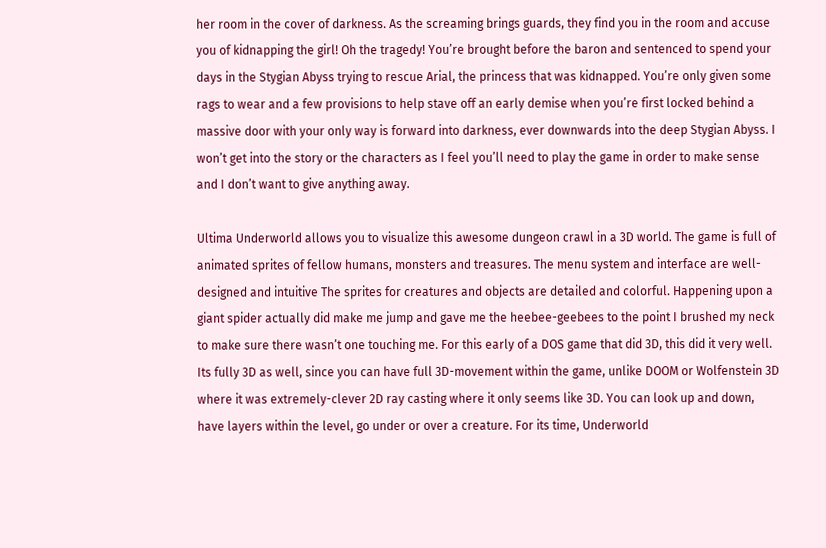her room in the cover of darkness. As the screaming brings guards, they find you in the room and accuse you of kidnapping the girl! Oh the tragedy! You’re brought before the baron and sentenced to spend your days in the Stygian Abyss trying to rescue Arial, the princess that was kidnapped. You’re only given some rags to wear and a few provisions to help stave off an early demise when you’re first locked behind a massive door with your only way is forward into darkness, ever downwards into the deep Stygian Abyss. I won’t get into the story or the characters as I feel you’ll need to play the game in order to make sense and I don’t want to give anything away.

Ultima Underworld allows you to visualize this awesome dungeon crawl in a 3D world. The game is full of animated sprites of fellow humans, monsters and treasures. The menu system and interface are well-designed and intuitive The sprites for creatures and objects are detailed and colorful. Happening upon a giant spider actually did make me jump and gave me the heebee-geebees to the point I brushed my neck to make sure there wasn’t one touching me. For this early of a DOS game that did 3D, this did it very well. Its fully 3D as well, since you can have full 3D-movement within the game, unlike DOOM or Wolfenstein 3D where it was extremely-clever 2D ray casting where it only seems like 3D. You can look up and down, have layers within the level, go under or over a creature. For its time, Underworld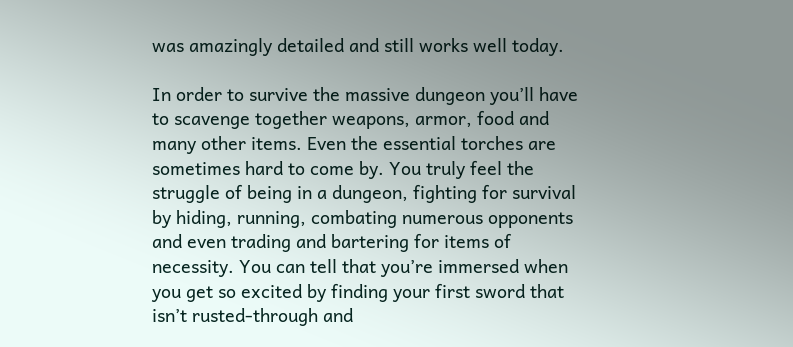was amazingly detailed and still works well today.

In order to survive the massive dungeon you’ll have to scavenge together weapons, armor, food and many other items. Even the essential torches are sometimes hard to come by. You truly feel the struggle of being in a dungeon, fighting for survival by hiding, running, combating numerous opponents and even trading and bartering for items of necessity. You can tell that you’re immersed when you get so excited by finding your first sword that isn’t rusted-through and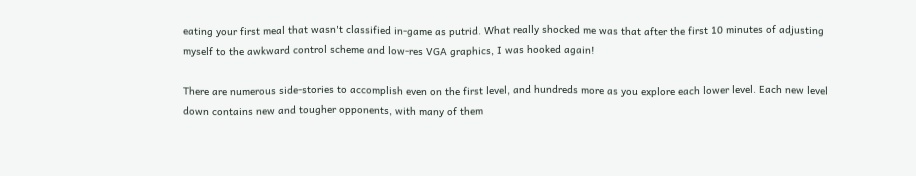eating your first meal that wasn't classified in-game as putrid. What really shocked me was that after the first 10 minutes of adjusting myself to the awkward control scheme and low-res VGA graphics, I was hooked again!

There are numerous side-stories to accomplish even on the first level, and hundreds more as you explore each lower level. Each new level down contains new and tougher opponents, with many of them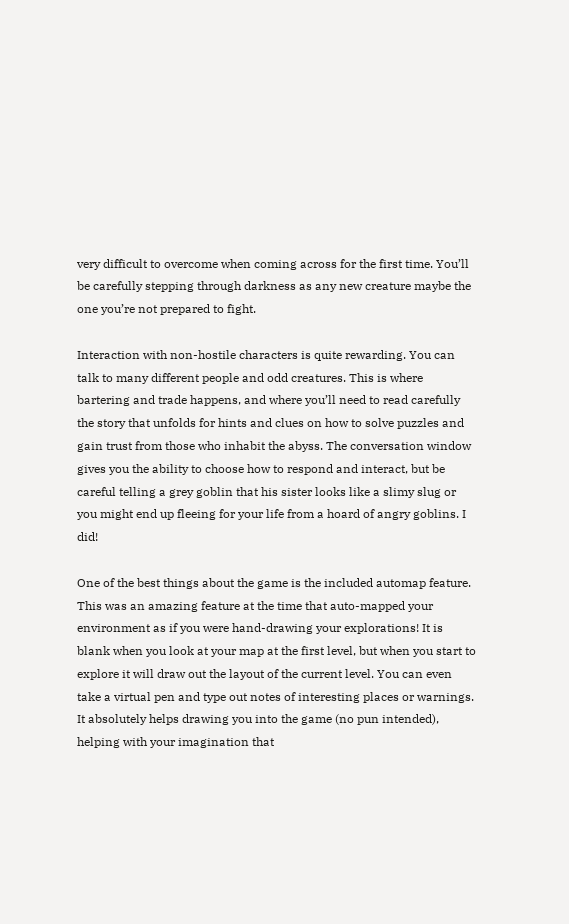very difficult to overcome when coming across for the first time. You’ll be carefully stepping through darkness as any new creature maybe the one you’re not prepared to fight.

Interaction with non-hostile characters is quite rewarding. You can talk to many different people and odd creatures. This is where bartering and trade happens, and where you’ll need to read carefully the story that unfolds for hints and clues on how to solve puzzles and gain trust from those who inhabit the abyss. The conversation window gives you the ability to choose how to respond and interact, but be careful telling a grey goblin that his sister looks like a slimy slug or you might end up fleeing for your life from a hoard of angry goblins. I did!

One of the best things about the game is the included automap feature. This was an amazing feature at the time that auto-mapped your environment as if you were hand-drawing your explorations! It is blank when you look at your map at the first level, but when you start to explore it will draw out the layout of the current level. You can even take a virtual pen and type out notes of interesting places or warnings. It absolutely helps drawing you into the game (no pun intended), helping with your imagination that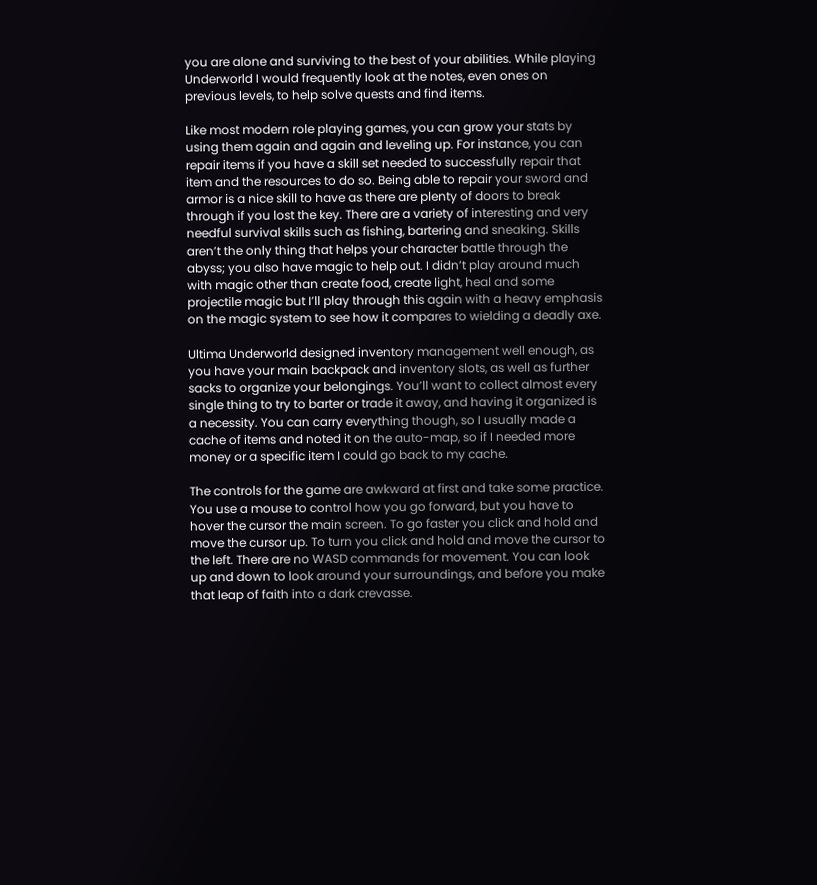you are alone and surviving to the best of your abilities. While playing Underworld I would frequently look at the notes, even ones on previous levels, to help solve quests and find items.

Like most modern role playing games, you can grow your stats by using them again and again and leveling up. For instance, you can repair items if you have a skill set needed to successfully repair that item and the resources to do so. Being able to repair your sword and armor is a nice skill to have as there are plenty of doors to break through if you lost the key. There are a variety of interesting and very needful survival skills such as fishing, bartering and sneaking. Skills aren’t the only thing that helps your character battle through the abyss; you also have magic to help out. I didn’t play around much with magic other than create food, create light, heal and some projectile magic but I’ll play through this again with a heavy emphasis on the magic system to see how it compares to wielding a deadly axe.

Ultima Underworld designed inventory management well enough, as you have your main backpack and inventory slots, as well as further sacks to organize your belongings. You’ll want to collect almost every single thing to try to barter or trade it away, and having it organized is a necessity. You can carry everything though, so I usually made a cache of items and noted it on the auto-map, so if I needed more money or a specific item I could go back to my cache.

The controls for the game are awkward at first and take some practice. You use a mouse to control how you go forward, but you have to hover the cursor the main screen. To go faster you click and hold and move the cursor up. To turn you click and hold and move the cursor to the left. There are no WASD commands for movement. You can look up and down to look around your surroundings, and before you make that leap of faith into a dark crevasse.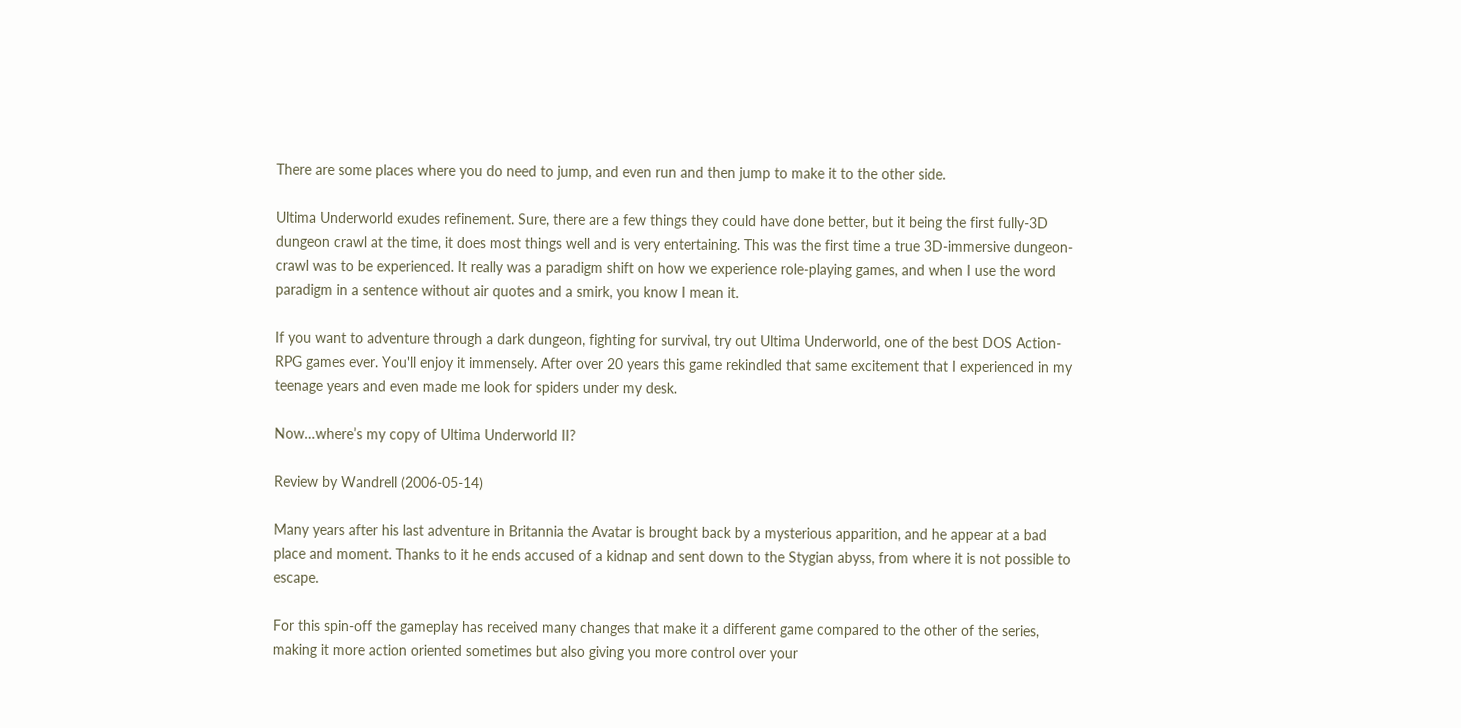There are some places where you do need to jump, and even run and then jump to make it to the other side.

Ultima Underworld exudes refinement. Sure, there are a few things they could have done better, but it being the first fully-3D dungeon crawl at the time, it does most things well and is very entertaining. This was the first time a true 3D-immersive dungeon-crawl was to be experienced. It really was a paradigm shift on how we experience role-playing games, and when I use the word paradigm in a sentence without air quotes and a smirk, you know I mean it.

If you want to adventure through a dark dungeon, fighting for survival, try out Ultima Underworld, one of the best DOS Action-RPG games ever. You'll enjoy it immensely. After over 20 years this game rekindled that same excitement that I experienced in my teenage years and even made me look for spiders under my desk.

Now…where’s my copy of Ultima Underworld II?

Review by Wandrell (2006-05-14)

Many years after his last adventure in Britannia the Avatar is brought back by a mysterious apparition, and he appear at a bad place and moment. Thanks to it he ends accused of a kidnap and sent down to the Stygian abyss, from where it is not possible to escape.

For this spin-off the gameplay has received many changes that make it a different game compared to the other of the series, making it more action oriented sometimes but also giving you more control over your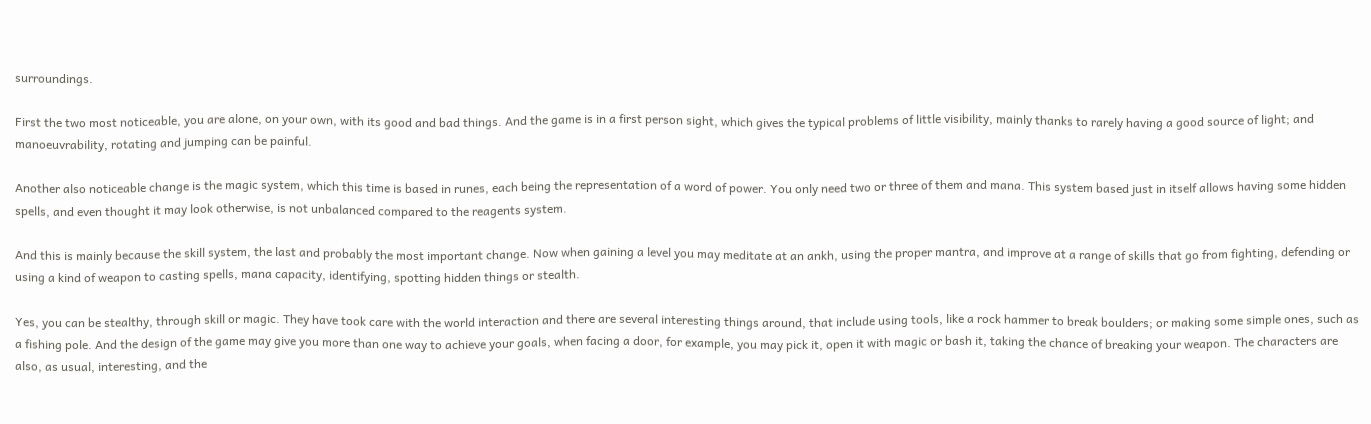surroundings.

First the two most noticeable, you are alone, on your own, with its good and bad things. And the game is in a first person sight, which gives the typical problems of little visibility, mainly thanks to rarely having a good source of light; and manoeuvrability, rotating and jumping can be painful.

Another also noticeable change is the magic system, which this time is based in runes, each being the representation of a word of power. You only need two or three of them and mana. This system based just in itself allows having some hidden spells, and even thought it may look otherwise, is not unbalanced compared to the reagents system.

And this is mainly because the skill system, the last and probably the most important change. Now when gaining a level you may meditate at an ankh, using the proper mantra, and improve at a range of skills that go from fighting, defending or using a kind of weapon to casting spells, mana capacity, identifying, spotting hidden things or stealth.

Yes, you can be stealthy, through skill or magic. They have took care with the world interaction and there are several interesting things around, that include using tools, like a rock hammer to break boulders; or making some simple ones, such as a fishing pole. And the design of the game may give you more than one way to achieve your goals, when facing a door, for example, you may pick it, open it with magic or bash it, taking the chance of breaking your weapon. The characters are also, as usual, interesting, and the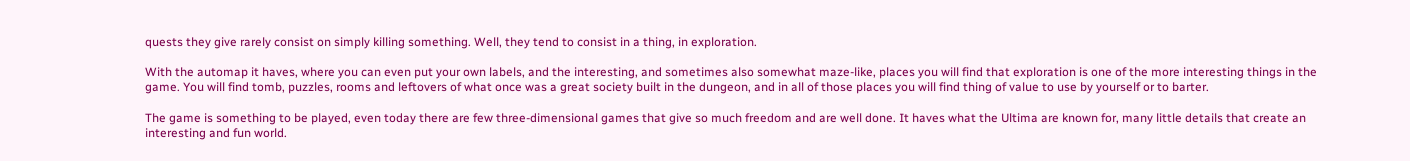quests they give rarely consist on simply killing something. Well, they tend to consist in a thing, in exploration.

With the automap it haves, where you can even put your own labels, and the interesting, and sometimes also somewhat maze-like, places you will find that exploration is one of the more interesting things in the game. You will find tomb, puzzles, rooms and leftovers of what once was a great society built in the dungeon, and in all of those places you will find thing of value to use by yourself or to barter.

The game is something to be played, even today there are few three-dimensional games that give so much freedom and are well done. It haves what the Ultima are known for, many little details that create an interesting and fun world.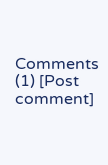Comments (1) [Post comment]